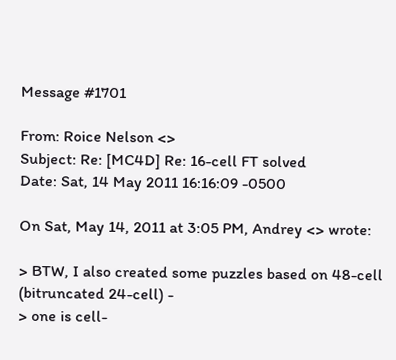Message #1701

From: Roice Nelson <>
Subject: Re: [MC4D] Re: 16-cell FT solved
Date: Sat, 14 May 2011 16:16:09 -0500

On Sat, May 14, 2011 at 3:05 PM, Andrey <> wrote:

> BTW, I also created some puzzles based on 48-cell (bitruncated 24-cell) -
> one is cell-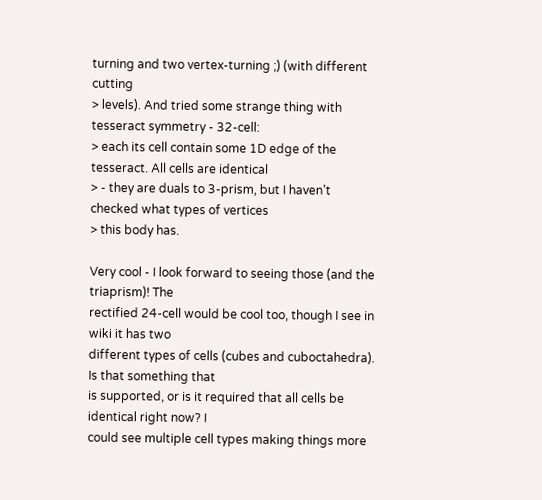turning and two vertex-turning ;) (with different cutting
> levels). And tried some strange thing with tesseract symmetry - 32-cell:
> each its cell contain some 1D edge of the tesseract. All cells are identical
> - they are duals to 3-prism, but I haven’t checked what types of vertices
> this body has.

Very cool - I look forward to seeing those (and the triaprism)! The
rectified 24-cell would be cool too, though I see in wiki it has two
different types of cells (cubes and cuboctahedra). Is that something that
is supported, or is it required that all cells be identical right now? I
could see multiple cell types making things more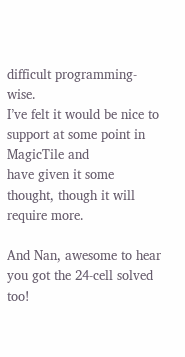difficult programming-wise.
I’ve felt it would be nice to support at some point in MagicTile and
have given it some thought, though it will require more.

And Nan, awesome to hear you got the 24-cell solved too!